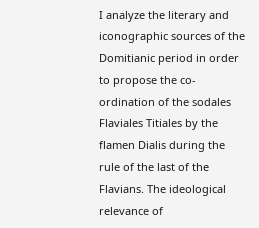I analyze the literary and iconographic sources of the Domitianic period in order to propose the co-ordination of the sodales Flaviales Titiales by the flamen Dialis during the rule of the last of the Flavians. The ideological relevance of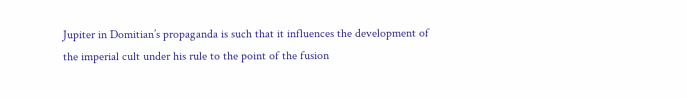Jupiter in Domitian’s propaganda is such that it influences the development of the imperial cult under his rule to the point of the fusion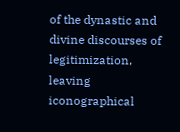of the dynastic and divine discourses of legitimization, leaving iconographical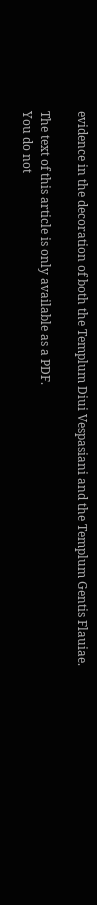evidence in the decoration of both the Templum Diui Vespasiani and the Templum Gentis Flauiae.

The text of this article is only available as a PDF.
You do not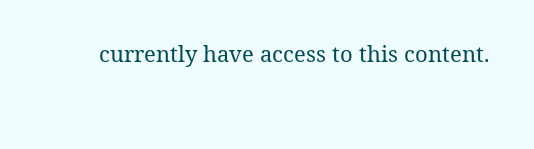currently have access to this content.